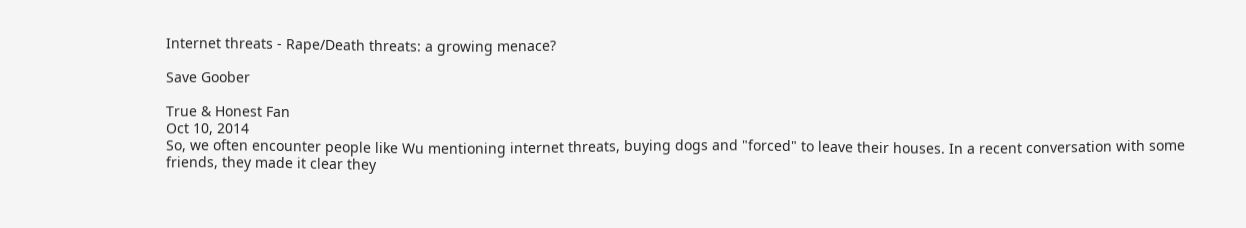Internet threats - Rape/Death threats: a growing menace?

Save Goober

True & Honest Fan
Oct 10, 2014
So, we often encounter people like Wu mentioning internet threats, buying dogs and "forced" to leave their houses. In a recent conversation with some friends, they made it clear they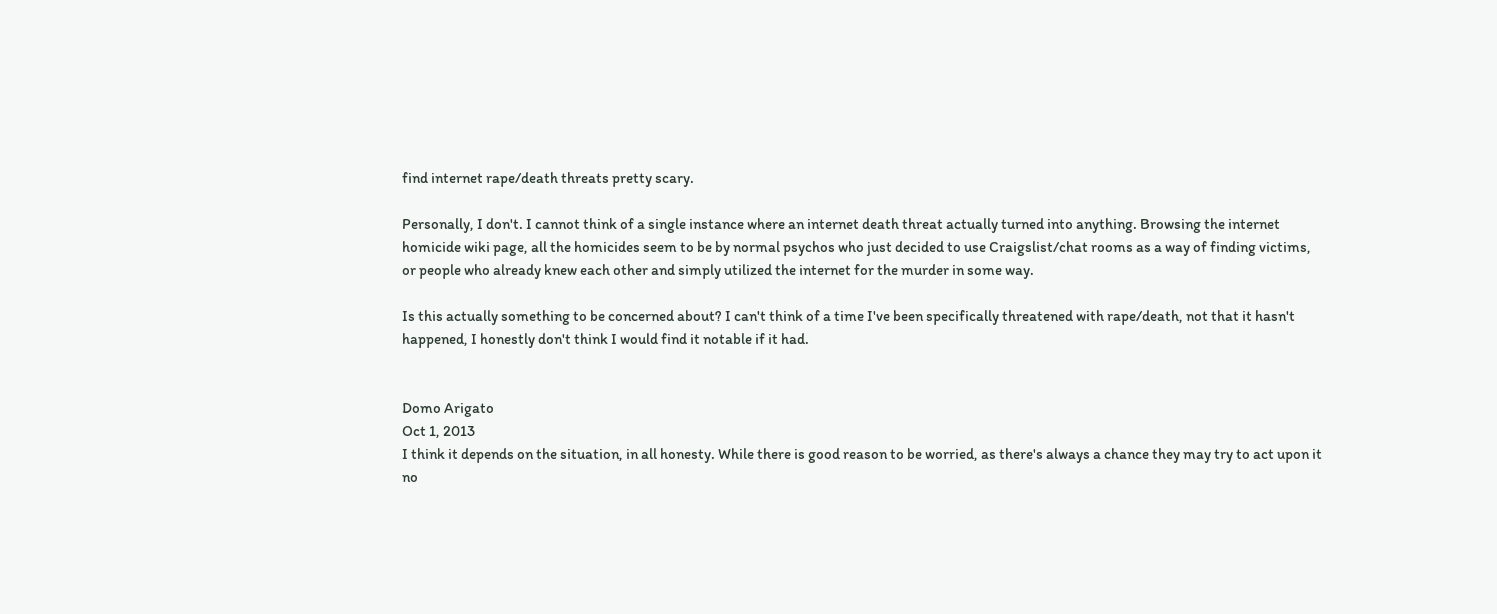find internet rape/death threats pretty scary.

Personally, I don't. I cannot think of a single instance where an internet death threat actually turned into anything. Browsing the internet homicide wiki page, all the homicides seem to be by normal psychos who just decided to use Craigslist/chat rooms as a way of finding victims, or people who already knew each other and simply utilized the internet for the murder in some way.

Is this actually something to be concerned about? I can't think of a time I've been specifically threatened with rape/death, not that it hasn't happened, I honestly don't think I would find it notable if it had.


Domo Arigato
Oct 1, 2013
I think it depends on the situation, in all honesty. While there is good reason to be worried, as there's always a chance they may try to act upon it no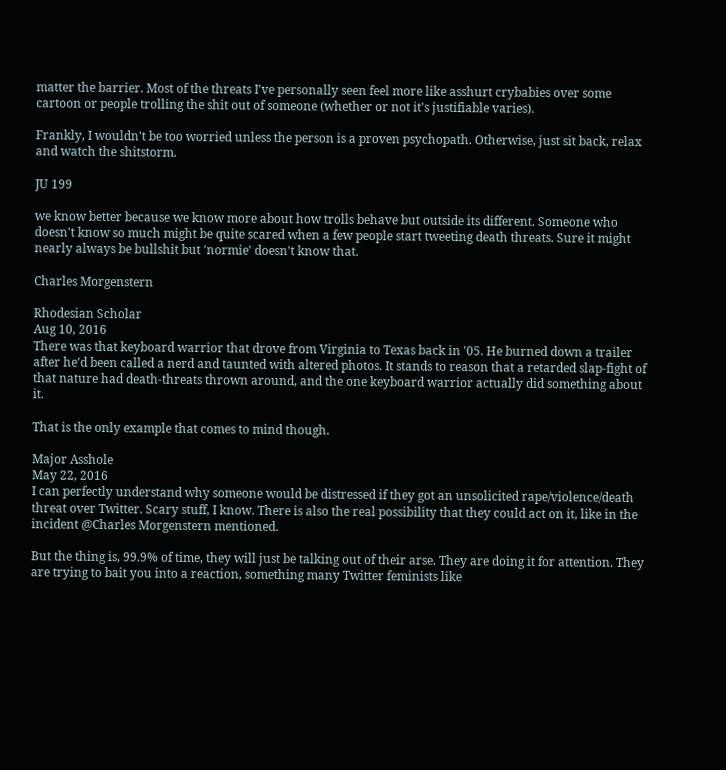matter the barrier. Most of the threats I've personally seen feel more like asshurt crybabies over some cartoon or people trolling the shit out of someone (whether or not it's justifiable varies).

Frankly, I wouldn't be too worried unless the person is a proven psychopath. Otherwise, just sit back, relax and watch the shitstorm.

JU 199

we know better because we know more about how trolls behave but outside its different. Someone who doesn't know so much might be quite scared when a few people start tweeting death threats. Sure it might nearly always be bullshit but 'normie' doesn't know that.

Charles Morgenstern

Rhodesian Scholar
Aug 10, 2016
There was that keyboard warrior that drove from Virginia to Texas back in '05. He burned down a trailer after he'd been called a nerd and taunted with altered photos. It stands to reason that a retarded slap-fight of that nature had death-threats thrown around, and the one keyboard warrior actually did something about it.

That is the only example that comes to mind though.

Major Asshole
May 22, 2016
I can perfectly understand why someone would be distressed if they got an unsolicited rape/violence/death threat over Twitter. Scary stuff, I know. There is also the real possibility that they could act on it, like in the incident @Charles Morgenstern mentioned.

But the thing is, 99.9% of time, they will just be talking out of their arse. They are doing it for attention. They are trying to bait you into a reaction, something many Twitter feminists like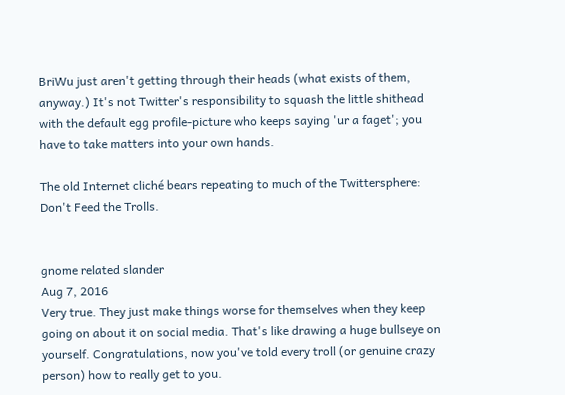BriWu just aren't getting through their heads (what exists of them, anyway.) It's not Twitter's responsibility to squash the little shithead with the default egg profile-picture who keeps saying 'ur a faget'; you have to take matters into your own hands.

The old Internet cliché bears repeating to much of the Twittersphere: Don't Feed the Trolls.


gnome related slander
Aug 7, 2016
Very true. They just make things worse for themselves when they keep going on about it on social media. That's like drawing a huge bullseye on yourself. Congratulations, now you've told every troll (or genuine crazy person) how to really get to you.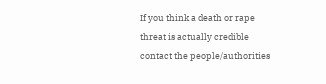If you think a death or rape threat is actually credible contact the people/authorities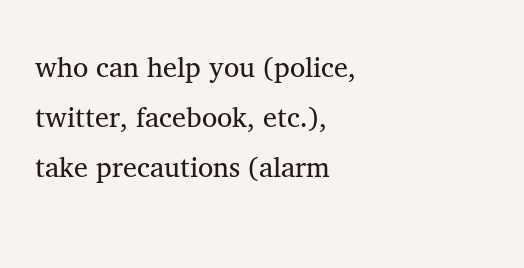who can help you (police, twitter, facebook, etc.), take precautions (alarm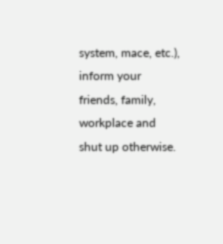system, mace, etc.), inform your friends, family, workplace and shut up otherwise.